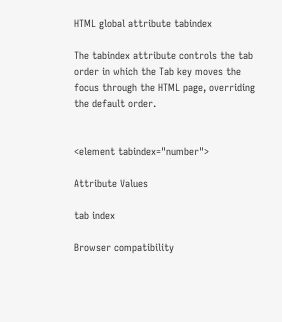HTML global attribute tabindex

The tabindex attribute controls the tab order in which the Tab key moves the focus through the HTML page, overriding the default order.


<element tabindex="number">

Attribute Values

tab index

Browser compatibility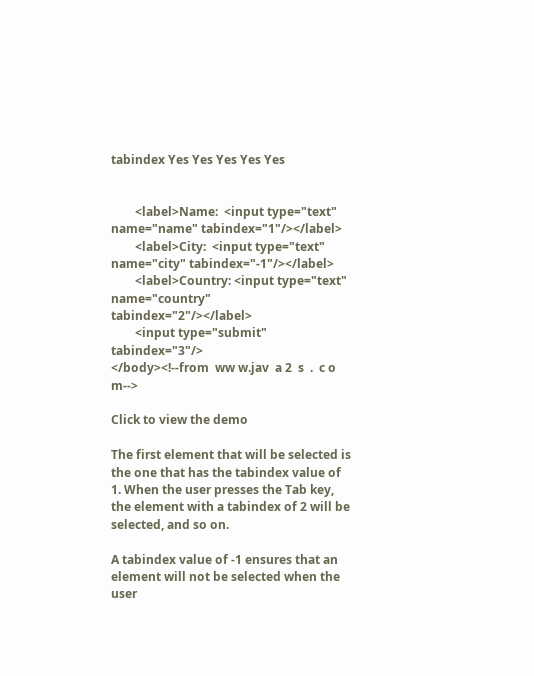tabindex Yes Yes Yes Yes Yes


        <label>Name:  <input type="text"  name="name" tabindex="1"/></label>
        <label>City:  <input type="text"  name="city" tabindex="-1"/></label>
        <label>Country: <input type="text"  name="country" tabindex="2"/></label>
        <input type="submit" tabindex="3"/>
</body><!--from  ww w.jav  a 2  s  .  c o m-->

Click to view the demo

The first element that will be selected is the one that has the tabindex value of 1. When the user presses the Tab key, the element with a tabindex of 2 will be selected, and so on.

A tabindex value of -1 ensures that an element will not be selected when the user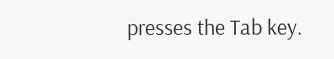presses the Tab key.